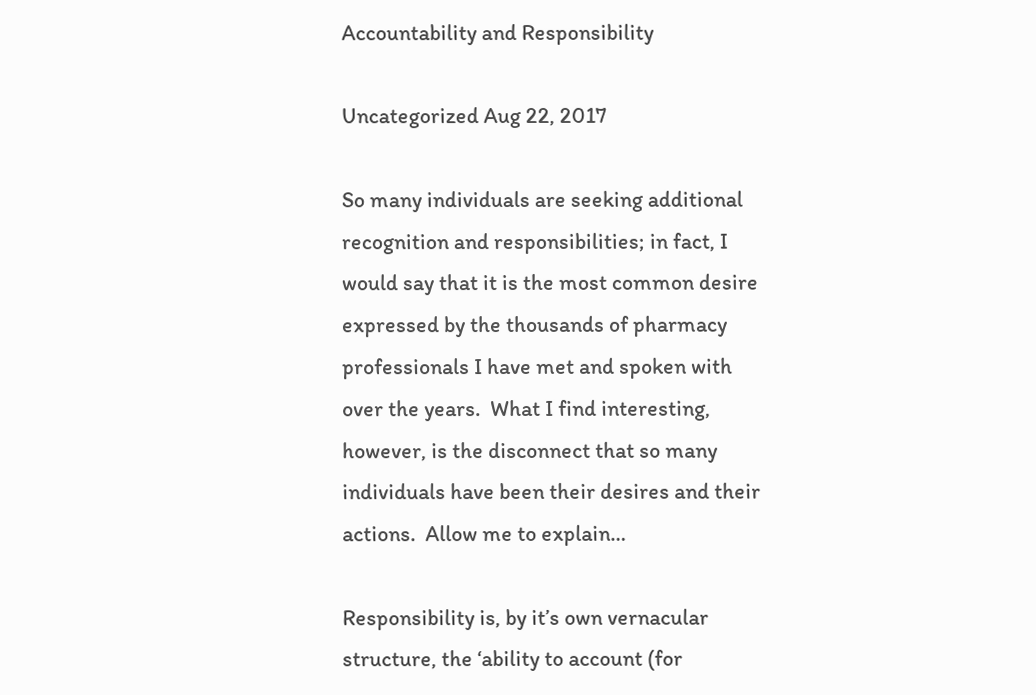Accountability and Responsibility

Uncategorized Aug 22, 2017

So many individuals are seeking additional recognition and responsibilities; in fact, I would say that it is the most common desire expressed by the thousands of pharmacy professionals I have met and spoken with over the years.  What I find interesting, however, is the disconnect that so many individuals have been their desires and their actions.  Allow me to explain…

Responsibility is, by it’s own vernacular structure, the ‘ability to account (for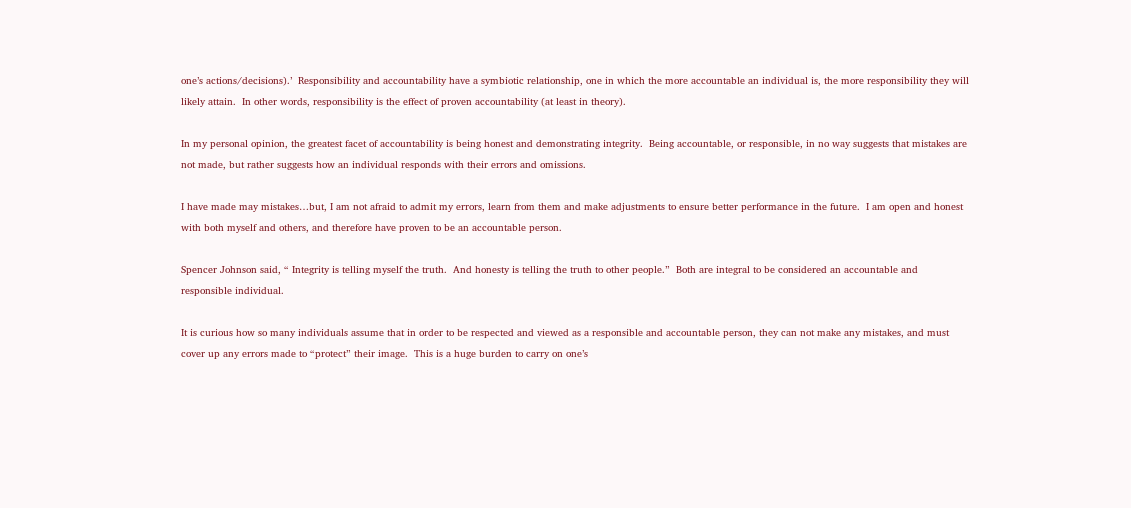one’s actions/decisions).’  Responsibility and accountability have a symbiotic relationship, one in which the more accountable an individual is, the more responsibility they will likely attain.  In other words, responsibility is the effect of proven accountability (at least in theory).

In my personal opinion, the greatest facet of accountability is being honest and demonstrating integrity.  Being accountable, or responsible, in no way suggests that mistakes are not made, but rather suggests how an individual responds with their errors and omissions.

I have made may mistakes…but, I am not afraid to admit my errors, learn from them and make adjustments to ensure better performance in the future.  I am open and honest with both myself and others, and therefore have proven to be an accountable person.

Spencer Johnson said, “ Integrity is telling myself the truth.  And honesty is telling the truth to other people.”  Both are integral to be considered an accountable and responsible individual.

It is curious how so many individuals assume that in order to be respected and viewed as a responsible and accountable person, they can not make any mistakes, and must cover up any errors made to “protect” their image.  This is a huge burden to carry on one’s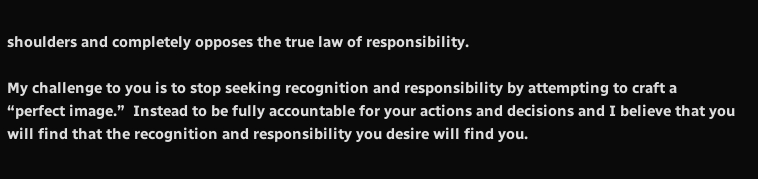shoulders and completely opposes the true law of responsibility.

My challenge to you is to stop seeking recognition and responsibility by attempting to craft a “perfect image.”  Instead to be fully accountable for your actions and decisions and I believe that you will find that the recognition and responsibility you desire will find you.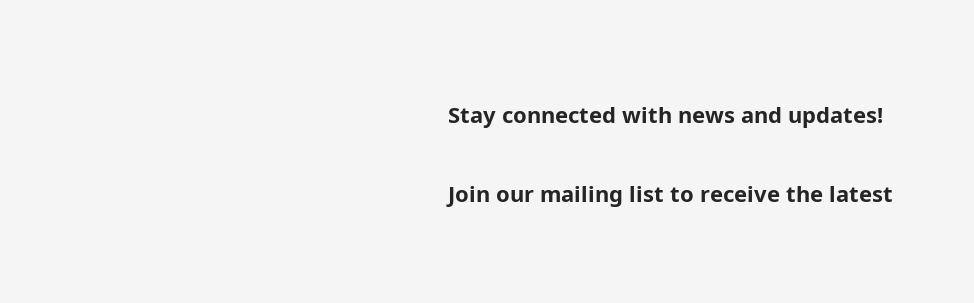Stay connected with news and updates!

Join our mailing list to receive the latest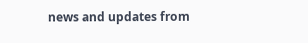news and updates from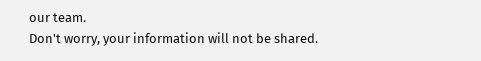our team.
Don't worry, your information will not be shared.